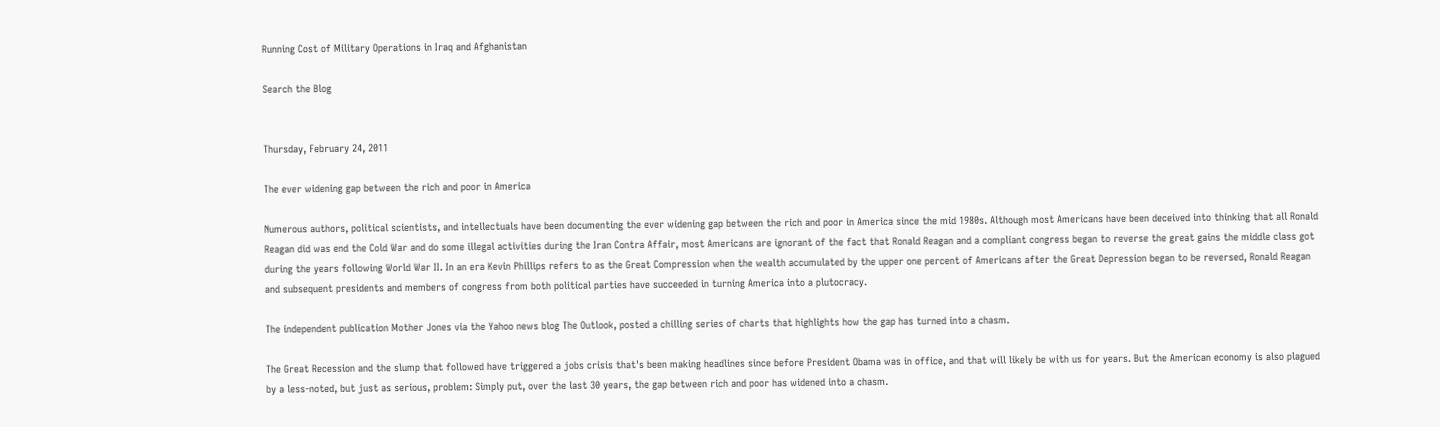Running Cost of Military Operations in Iraq and Afghanistan

Search the Blog


Thursday, February 24, 2011

The ever widening gap between the rich and poor in America

Numerous authors, political scientists, and intellectuals have been documenting the ever widening gap between the rich and poor in America since the mid 1980s. Although most Americans have been deceived into thinking that all Ronald Reagan did was end the Cold War and do some illegal activities during the Iran Contra Affair, most Americans are ignorant of the fact that Ronald Reagan and a compliant congress began to reverse the great gains the middle class got during the years following World War II. In an era Kevin Phillips refers to as the Great Compression when the wealth accumulated by the upper one percent of Americans after the Great Depression began to be reversed, Ronald Reagan and subsequent presidents and members of congress from both political parties have succeeded in turning America into a plutocracy.

The independent publication Mother Jones via the Yahoo news blog The Outlook, posted a chilling series of charts that highlights how the gap has turned into a chasm.

The Great Recession and the slump that followed have triggered a jobs crisis that's been making headlines since before President Obama was in office, and that will likely be with us for years. But the American economy is also plagued by a less-noted, but just as serious, problem: Simply put, over the last 30 years, the gap between rich and poor has widened into a chasm.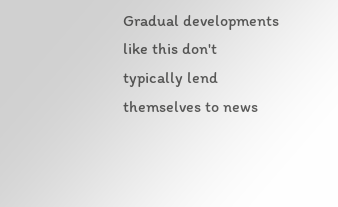Gradual developments like this don't typically lend themselves to news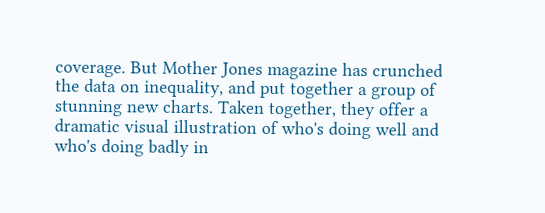coverage. But Mother Jones magazine has crunched the data on inequality, and put together a group of stunning new charts. Taken together, they offer a dramatic visual illustration of who's doing well and who's doing badly in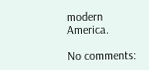modern America.

No comments: